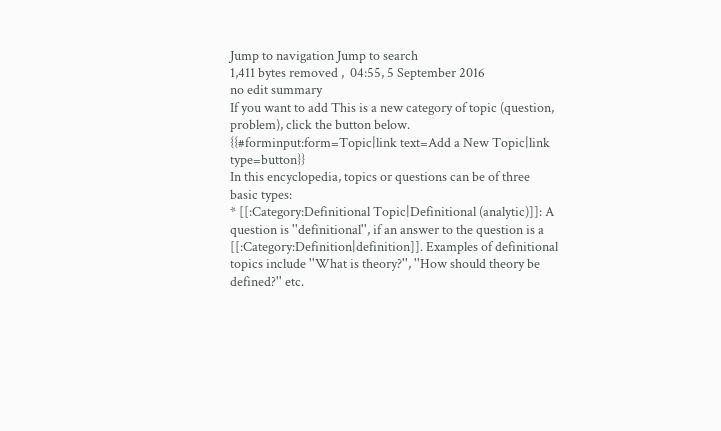Jump to navigation Jump to search
1,411 bytes removed ,  04:55, 5 September 2016
no edit summary
If you want to add This is a new category of topic (question, problem), click the button below. {{#forminput:form=Topic|link text=Add a New Topic|link type=button}}
In this encyclopedia, topics or questions can be of three basic types:
* [[:Category:Definitional Topic|Definitional (analytic)]]: A question is ''definitional'', if an answer to the question is a [[:Category:Definition|definition]]. Examples of definitional topics include ''What is theory?'', ''How should theory be defined?'' etc.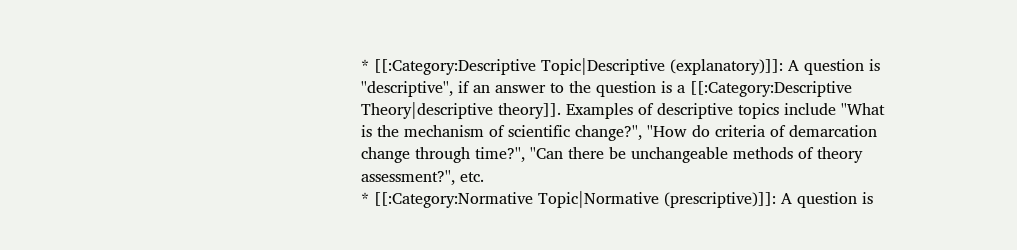* [[:Category:Descriptive Topic|Descriptive (explanatory)]]: A question is ''descriptive'', if an answer to the question is a [[:Category:Descriptive Theory|descriptive theory]]. Examples of descriptive topics include ''What is the mechanism of scientific change?'', ''How do criteria of demarcation change through time?'', ''Can there be unchangeable methods of theory assessment?'', etc.
* [[:Category:Normative Topic|Normative (prescriptive)]]: A question is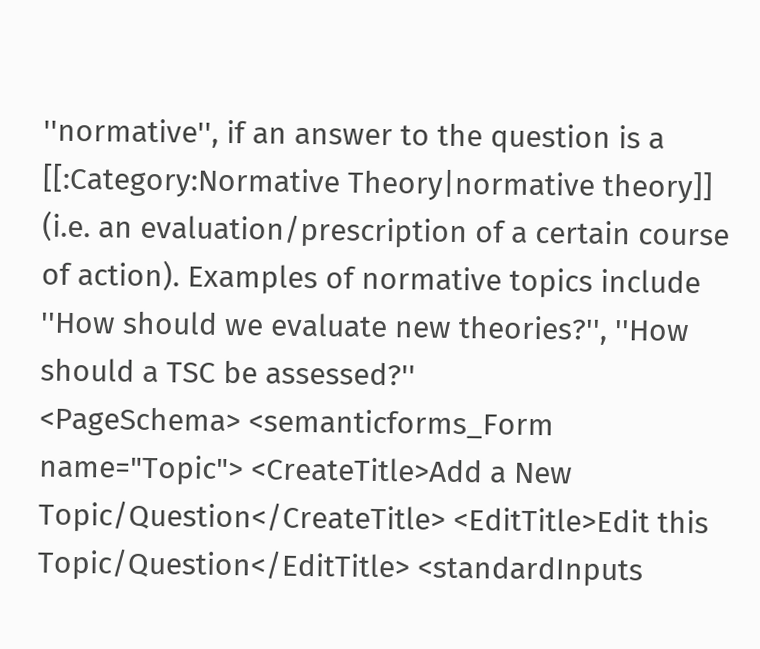''normative'', if an answer to the question is a [[:Category:Normative Theory|normative theory]] (i.e. an evaluation/prescription of a certain course of action). Examples of normative topics include ''How should we evaluate new theories?'', ''How should a TSC be assessed?''
<PageSchema> <semanticforms_Form name="Topic"> <CreateTitle>Add a New Topic/Question</CreateTitle> <EditTitle>Edit this Topic/Question</EditTitle> <standardInputs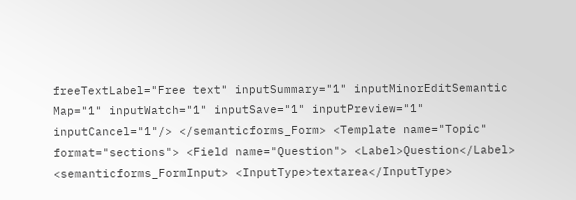freeTextLabel="Free text" inputSummary="1" inputMinorEditSemantic Map="1" inputWatch="1" inputSave="1" inputPreview="1" inputCancel="1"/> </semanticforms_Form> <Template name="Topic" format="sections"> <Field name="Question"> <Label>Question</Label> <semanticforms_FormInput> <InputType>textarea</InputType>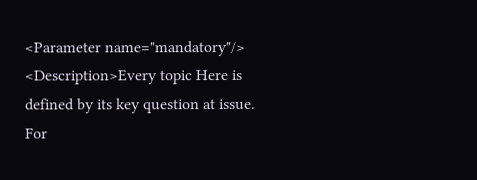<Parameter name="mandatory"/> <Description>Every topic Here is defined by its key question at issue. For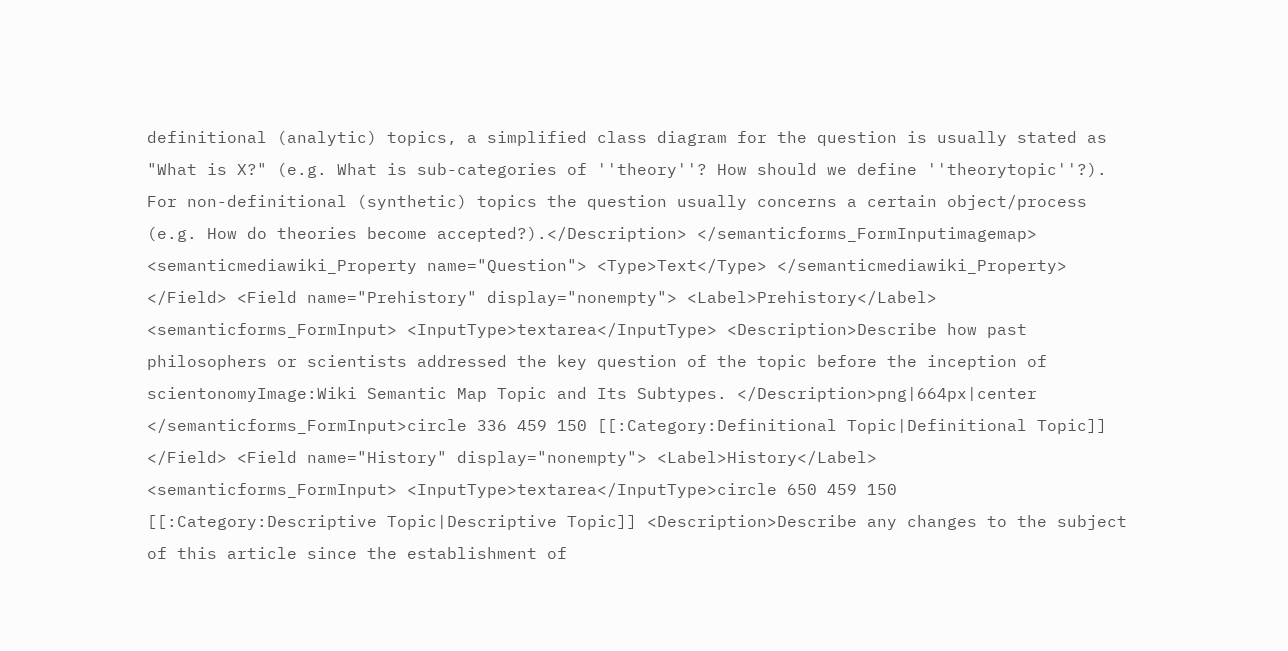definitional (analytic) topics, a simplified class diagram for the question is usually stated as "What is X?" (e.g. What is sub-categories of ''theory''? How should we define ''theorytopic''?). For non-definitional (synthetic) topics the question usually concerns a certain object/process (e.g. How do theories become accepted?).</Description> </semanticforms_FormInputimagemap> <semanticmediawiki_Property name="Question"> <Type>Text</Type> </semanticmediawiki_Property> </Field> <Field name="Prehistory" display="nonempty"> <Label>Prehistory</Label> <semanticforms_FormInput> <InputType>textarea</InputType> <Description>Describe how past philosophers or scientists addressed the key question of the topic before the inception of scientonomyImage:Wiki Semantic Map Topic and Its Subtypes. </Description>png|664px|center </semanticforms_FormInput>circle 336 459 150 [[:Category:Definitional Topic|Definitional Topic]] </Field> <Field name="History" display="nonempty"> <Label>History</Label> <semanticforms_FormInput> <InputType>textarea</InputType>circle 650 459 150 [[:Category:Descriptive Topic|Descriptive Topic]] <Description>Describe any changes to the subject of this article since the establishment of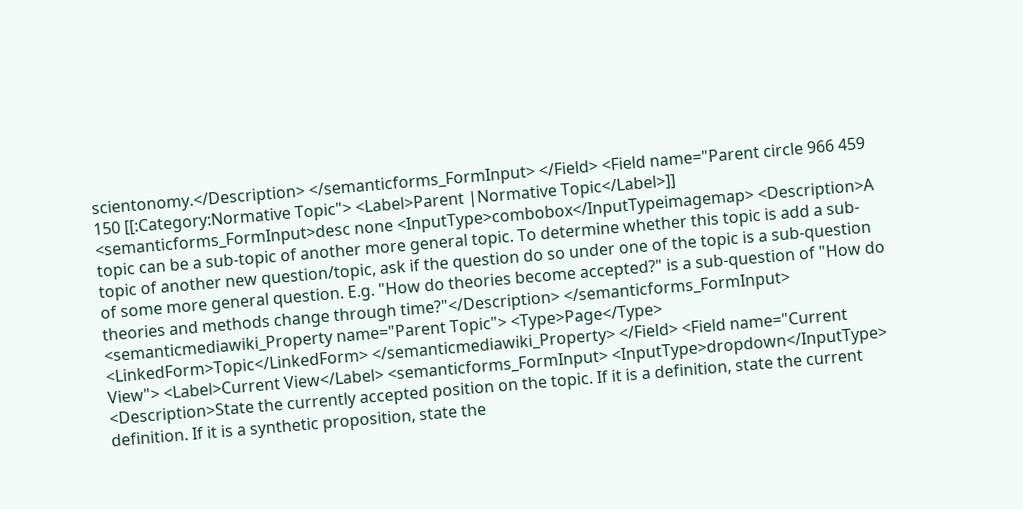scientonomy.</Description> </semanticforms_FormInput> </Field> <Field name="Parent circle 966 459 150 [[:Category:Normative Topic"> <Label>Parent |Normative Topic</Label>]] <semanticforms_FormInput>desc none <InputType>combobox</InputTypeimagemap> <Description>A topic can be a sub-topic of another more general topic. To determine whether this topic is add a sub-topic of another new question/topic, ask if the question do so under one of the topic is a sub-question of some more general question. E.g. "How do theories become accepted?" is a sub-question of "How do theories and methods change through time?"</Description> </semanticforms_FormInput> <semanticmediawiki_Property name="Parent Topic"> <Type>Page</Type> <LinkedForm>Topic</LinkedForm> </semanticmediawiki_Property> </Field> <Field name="Current View"> <Label>Current View</Label> <semanticforms_FormInput> <InputType>dropdown</InputType> <Description>State the currently accepted position on the topic. If it is a definition, state the current definition. If it is a synthetic proposition, state the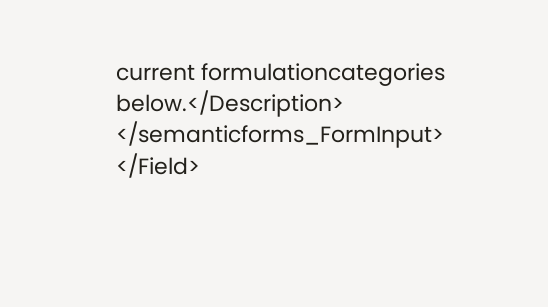current formulationcategories below.</Description> </semanticforms_FormInput> </Field>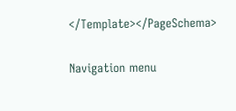</Template></PageSchema>

Navigation menu